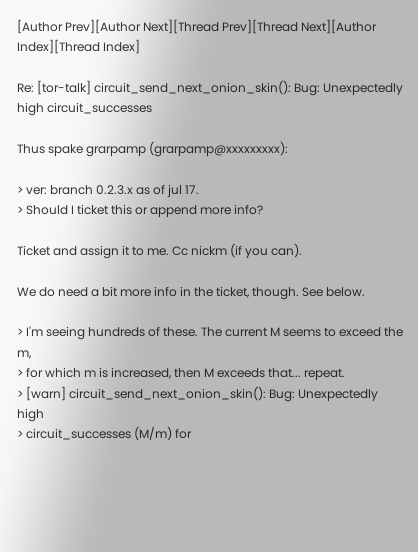[Author Prev][Author Next][Thread Prev][Thread Next][Author Index][Thread Index]

Re: [tor-talk] circuit_send_next_onion_skin(): Bug: Unexpectedly high circuit_successes

Thus spake grarpamp (grarpamp@xxxxxxxxx):

> ver: branch 0.2.3.x as of jul 17.
> Should I ticket this or append more info?

Ticket and assign it to me. Cc nickm (if you can).

We do need a bit more info in the ticket, though. See below.

> I'm seeing hundreds of these. The current M seems to exceed the m,
> for which m is increased, then M exceeds that... repeat.
> [warn] circuit_send_next_onion_skin(): Bug: Unexpectedly high
> circuit_successes (M/m) for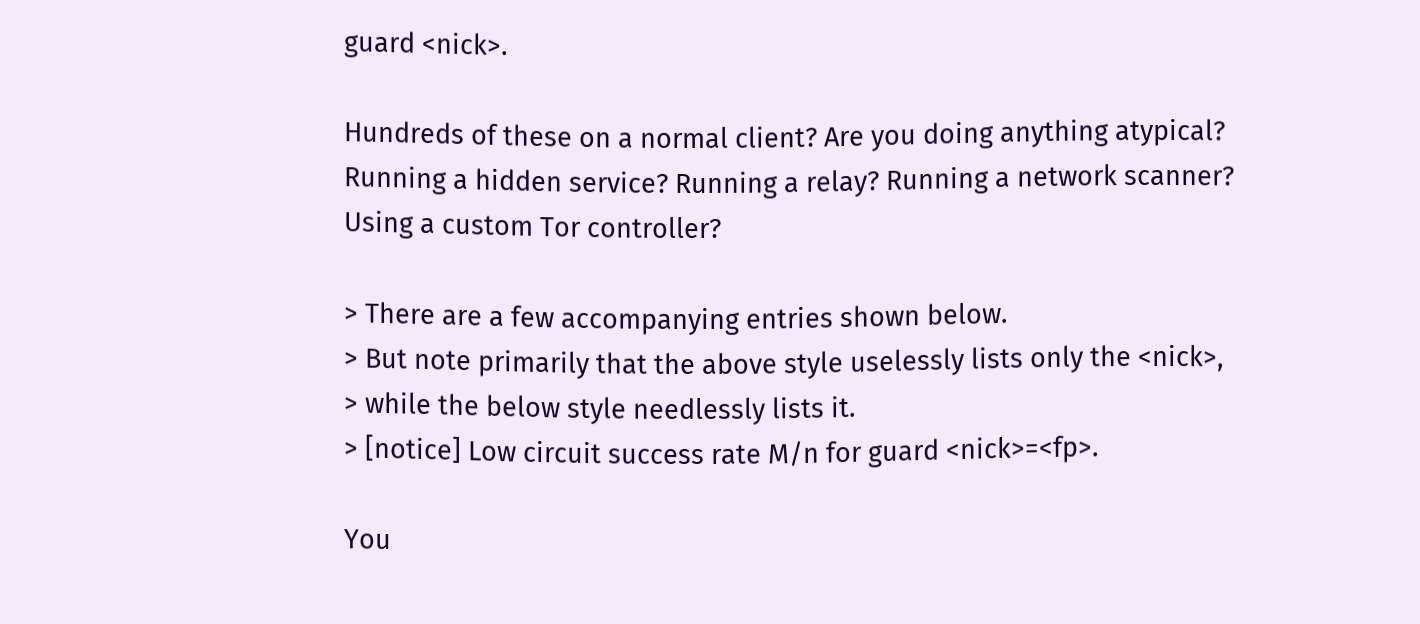guard <nick>.

Hundreds of these on a normal client? Are you doing anything atypical?
Running a hidden service? Running a relay? Running a network scanner?
Using a custom Tor controller?

> There are a few accompanying entries shown below.
> But note primarily that the above style uselessly lists only the <nick>,
> while the below style needlessly lists it.
> [notice] Low circuit success rate M/n for guard <nick>=<fp>.

You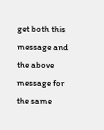get both this message and the above message for the same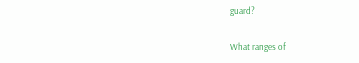guard?

What ranges of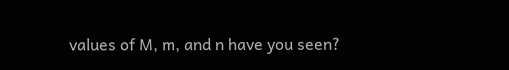values of M, m, and n have you seen?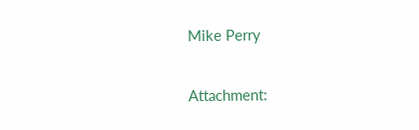Mike Perry

Attachment: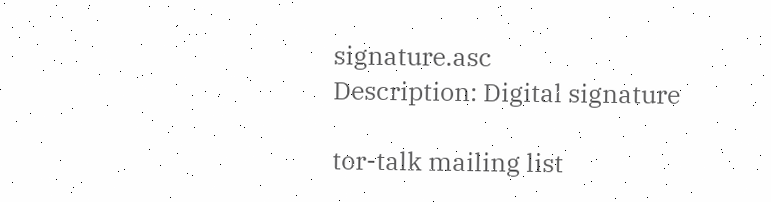signature.asc
Description: Digital signature

tor-talk mailing list